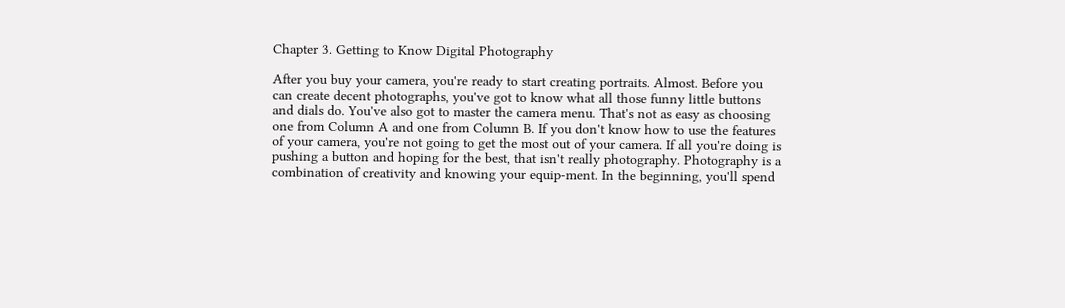Chapter 3. Getting to Know Digital Photography

After you buy your camera, you're ready to start creating portraits. Almost. Before you can create decent photographs, you've got to know what all those funny little buttons and dials do. You've also got to master the camera menu. That's not as easy as choosing one from Column A and one from Column B. If you don't know how to use the features of your camera, you're not going to get the most out of your camera. If all you're doing is pushing a button and hoping for the best, that isn't really photography. Photography is a combination of creativity and knowing your equip-ment. In the beginning, you'll spend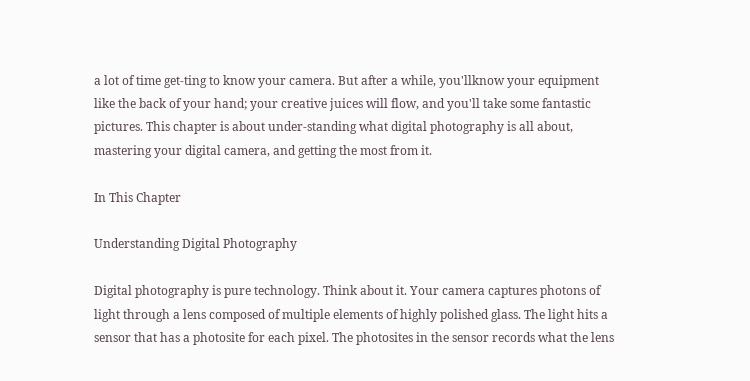a lot of time get-ting to know your camera. But after a while, you'llknow your equipment like the back of your hand; your creative juices will flow, and you'll take some fantastic pictures. This chapter is about under-standing what digital photography is all about, mastering your digital camera, and getting the most from it.

In This Chapter

Understanding Digital Photography

Digital photography is pure technology. Think about it. Your camera captures photons of light through a lens composed of multiple elements of highly polished glass. The light hits a sensor that has a photosite for each pixel. The photosites in the sensor records what the lens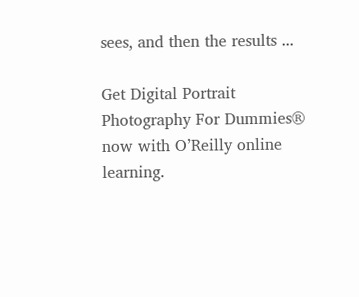sees, and then the results ...

Get Digital Portrait Photography For Dummies® now with O’Reilly online learning.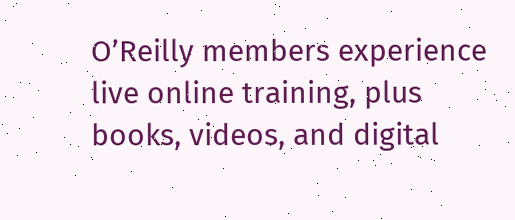O’Reilly members experience live online training, plus books, videos, and digital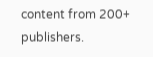content from 200+ publishers.